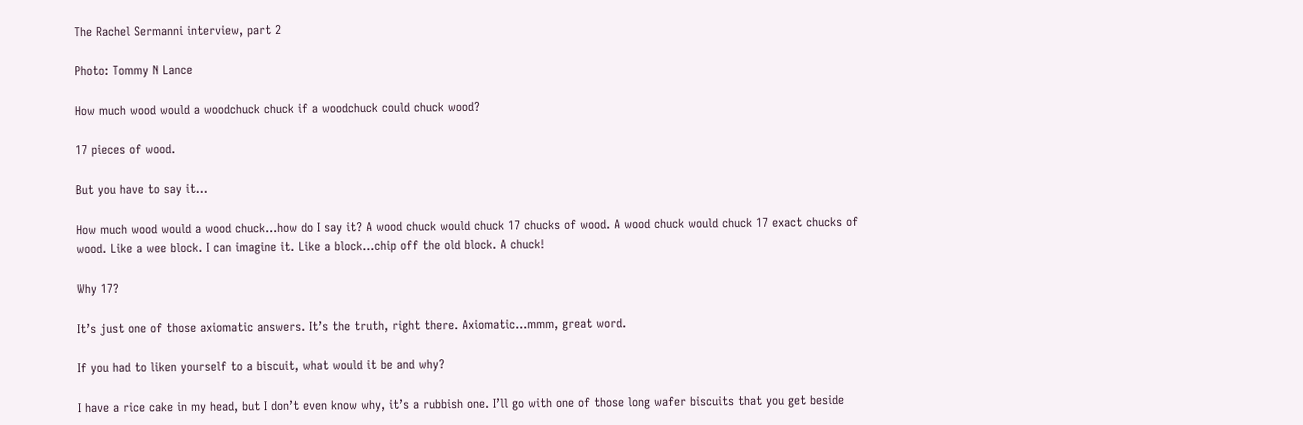The Rachel Sermanni interview, part 2

Photo: Tommy N Lance

How much wood would a woodchuck chuck if a woodchuck could chuck wood?

17 pieces of wood.

But you have to say it…

How much wood would a wood chuck…how do I say it? A wood chuck would chuck 17 chucks of wood. A wood chuck would chuck 17 exact chucks of wood. Like a wee block. I can imagine it. Like a block…chip off the old block. A chuck!

Why 17?

It’s just one of those axiomatic answers. It’s the truth, right there. Axiomatic…mmm, great word.

If you had to liken yourself to a biscuit, what would it be and why?

I have a rice cake in my head, but I don’t even know why, it’s a rubbish one. I’ll go with one of those long wafer biscuits that you get beside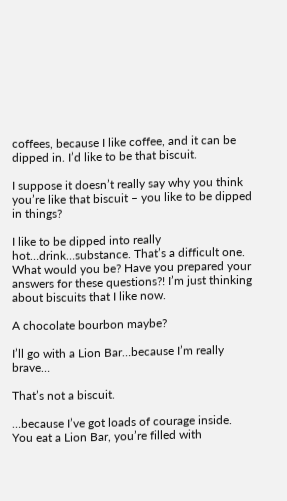coffees, because I like coffee, and it can be dipped in. I’d like to be that biscuit.

I suppose it doesn’t really say why you think you’re like that biscuit – you like to be dipped in things?

I like to be dipped into really hot…drink…substance. That’s a difficult one. What would you be? Have you prepared your answers for these questions?! I’m just thinking about biscuits that I like now.

A chocolate bourbon maybe?

I’ll go with a Lion Bar…because I’m really brave…

That’s not a biscuit.

…because I’ve got loads of courage inside. You eat a Lion Bar, you’re filled with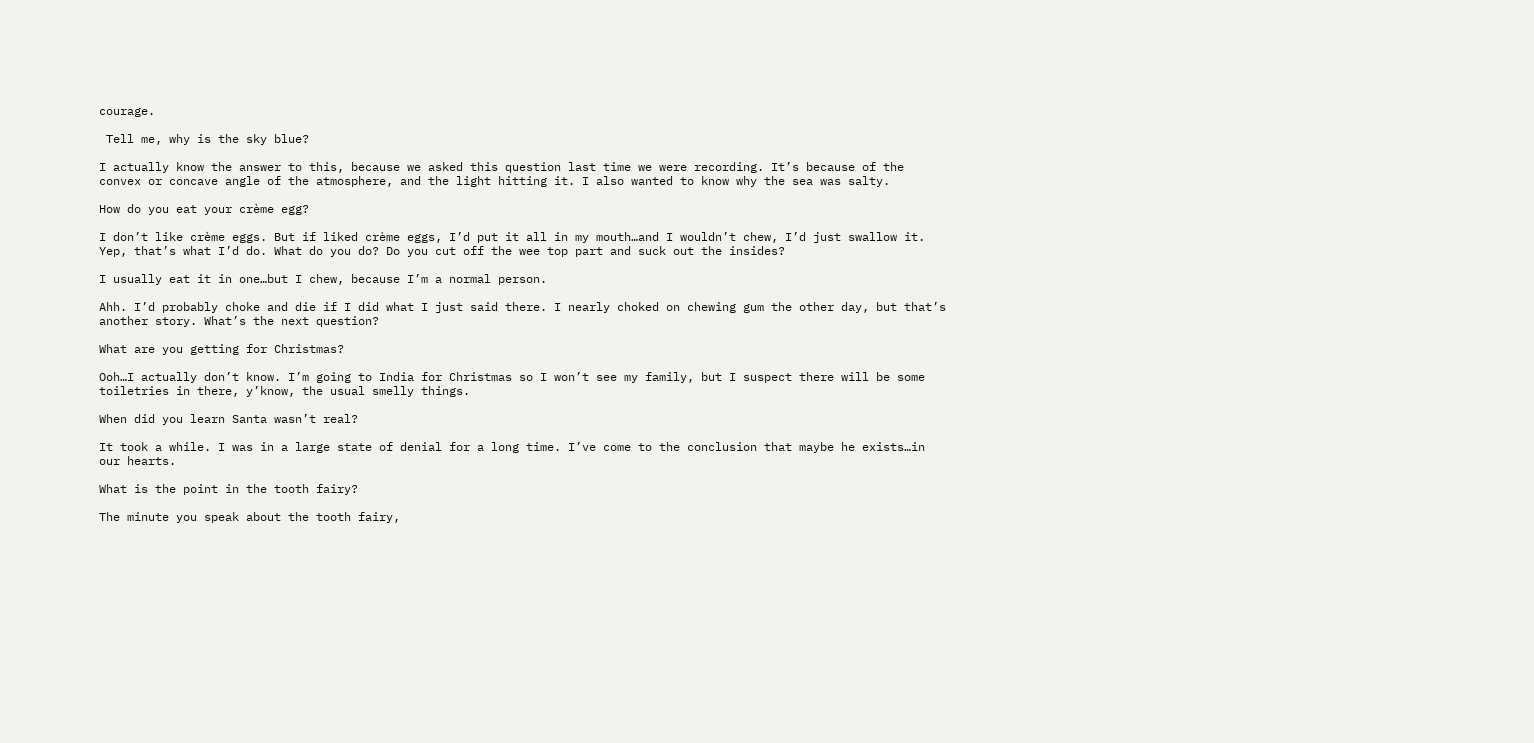courage.

 Tell me, why is the sky blue?

I actually know the answer to this, because we asked this question last time we were recording. It’s because of the convex or concave angle of the atmosphere, and the light hitting it. I also wanted to know why the sea was salty.

How do you eat your crème egg?

I don’t like crème eggs. But if liked crème eggs, I’d put it all in my mouth…and I wouldn’t chew, I’d just swallow it. Yep, that’s what I’d do. What do you do? Do you cut off the wee top part and suck out the insides?

I usually eat it in one…but I chew, because I’m a normal person.

Ahh. I’d probably choke and die if I did what I just said there. I nearly choked on chewing gum the other day, but that’s another story. What’s the next question?

What are you getting for Christmas?

Ooh…I actually don’t know. I’m going to India for Christmas so I won’t see my family, but I suspect there will be some toiletries in there, y’know, the usual smelly things.

When did you learn Santa wasn’t real?

It took a while. I was in a large state of denial for a long time. I’ve come to the conclusion that maybe he exists…in our hearts.

What is the point in the tooth fairy?

The minute you speak about the tooth fairy,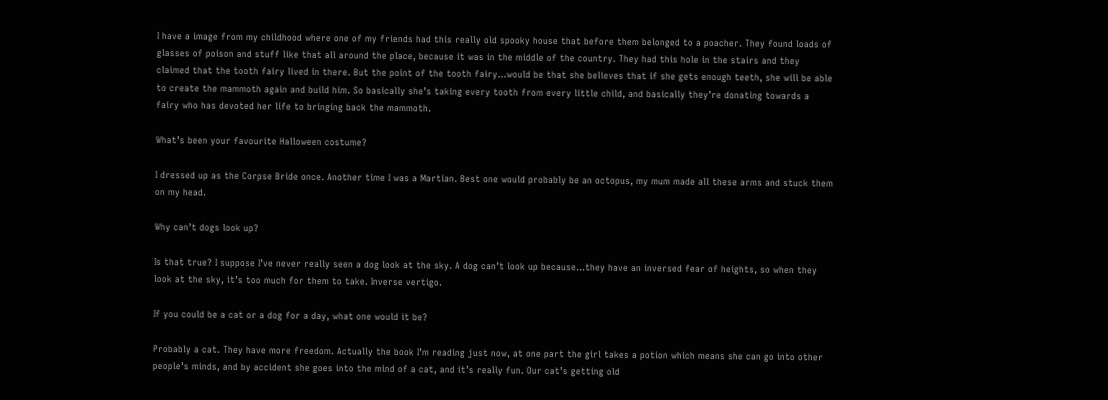I have a image from my childhood where one of my friends had this really old spooky house that before them belonged to a poacher. They found loads of glasses of poison and stuff like that all around the place, because it was in the middle of the country. They had this hole in the stairs and they claimed that the tooth fairy lived in there. But the point of the tooth fairy…would be that she believes that if she gets enough teeth, she will be able to create the mammoth again and build him. So basically she’s taking every tooth from every little child, and basically they’re donating towards a fairy who has devoted her life to bringing back the mammoth.

What’s been your favourite Halloween costume?

I dressed up as the Corpse Bride once. Another time I was a Martian. Best one would probably be an octopus, my mum made all these arms and stuck them on my head.

Why can’t dogs look up?

Is that true? I suppose I’ve never really seen a dog look at the sky. A dog can’t look up because…they have an inversed fear of heights, so when they look at the sky, it’s too much for them to take. Inverse vertigo.

If you could be a cat or a dog for a day, what one would it be?

Probably a cat. They have more freedom. Actually the book I’m reading just now, at one part the girl takes a potion which means she can go into other people’s minds, and by accident she goes into the mind of a cat, and it’s really fun. Our cat’s getting old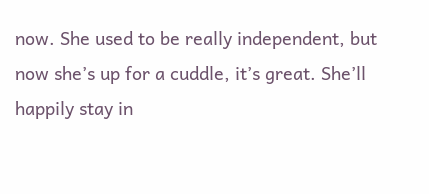now. She used to be really independent, but now she’s up for a cuddle, it’s great. She’ll happily stay in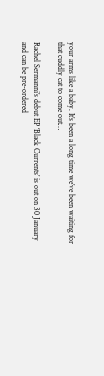your arms like a baby. It’s been a long time we’ve been waiting for that cuddly cat to come out…

Rachel Sermanni’s debut EP ‘Black Currents’ is out on 30 January and can be pre-ordered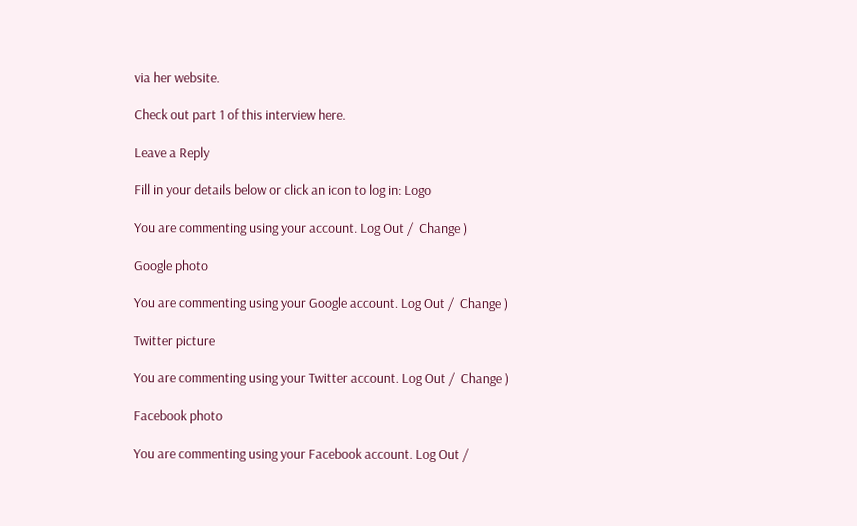via her website.

Check out part 1 of this interview here.

Leave a Reply

Fill in your details below or click an icon to log in: Logo

You are commenting using your account. Log Out /  Change )

Google photo

You are commenting using your Google account. Log Out /  Change )

Twitter picture

You are commenting using your Twitter account. Log Out /  Change )

Facebook photo

You are commenting using your Facebook account. Log Out /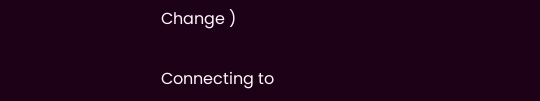Change )

Connecting to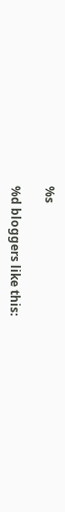%s

%d bloggers like this: